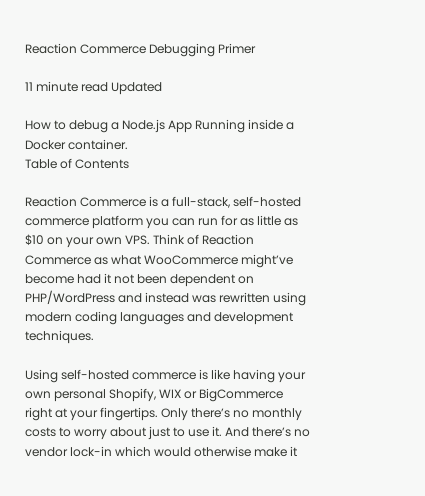Reaction Commerce Debugging Primer

11 minute read Updated

How to debug a Node.js App Running inside a Docker container.
Table of Contents

Reaction Commerce is a full-stack, self-hosted commerce platform you can run for as little as $10 on your own VPS. Think of Reaction Commerce as what WooCommerce might’ve become had it not been dependent on PHP/WordPress and instead was rewritten using modern coding languages and development techniques.

Using self-hosted commerce is like having your own personal Shopify, WIX or BigCommerce right at your fingertips. Only there’s no monthly costs to worry about just to use it. And there’s no vendor lock-in which would otherwise make it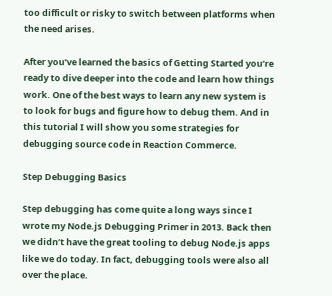too difficult or risky to switch between platforms when the need arises.

After you’ve learned the basics of Getting Started you’re ready to dive deeper into the code and learn how things work. One of the best ways to learn any new system is to look for bugs and figure how to debug them. And in this tutorial I will show you some strategies for debugging source code in Reaction Commerce.

Step Debugging Basics

Step debugging has come quite a long ways since I wrote my Node.js Debugging Primer in 2013. Back then we didn’t have the great tooling to debug Node.js apps like we do today. In fact, debugging tools were also all over the place.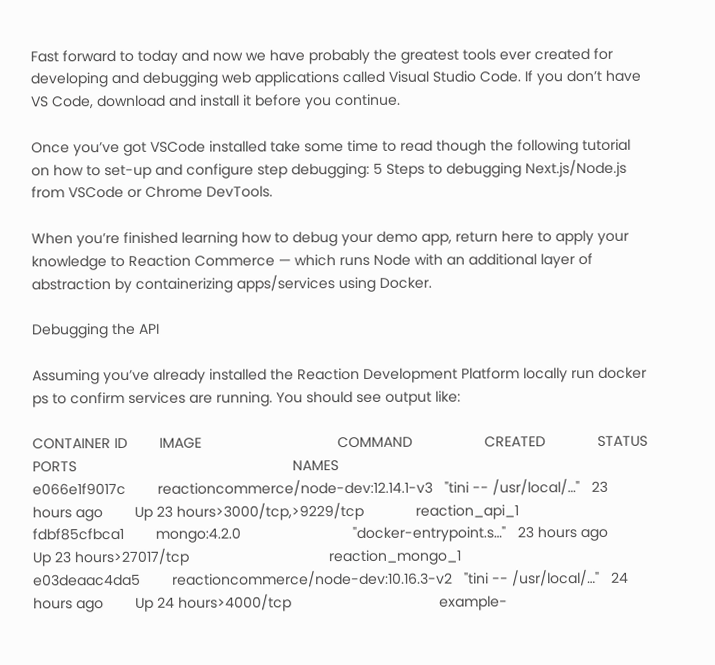Fast forward to today and now we have probably the greatest tools ever created for developing and debugging web applications called Visual Studio Code. If you don’t have VS Code, download and install it before you continue.

Once you’ve got VSCode installed take some time to read though the following tutorial on how to set-up and configure step debugging: 5 Steps to debugging Next.js/Node.js from VSCode or Chrome DevTools.

When you’re finished learning how to debug your demo app, return here to apply your knowledge to Reaction Commerce — which runs Node with an additional layer of abstraction by containerizing apps/services using Docker.

Debugging the API

Assuming you’ve already installed the Reaction Development Platform locally run docker ps to confirm services are running. You should see output like:

CONTAINER ID        IMAGE                                  COMMAND                  CREATED             STATUS              PORTS                                                      NAMES
e066e1f9017c        reactioncommerce/node-dev:12.14.1-v3   "tini -- /usr/local/…"   23 hours ago        Up 23 hours>3000/tcp,>9229/tcp             reaction_api_1
fdbf85cfbca1        mongo:4.2.0                            "docker-entrypoint.s…"   23 hours ago        Up 23 hours>27017/tcp                                   reaction_mongo_1
e03deaac4da5        reactioncommerce/node-dev:10.16.3-v2   "tini -- /usr/local/…"   24 hours ago        Up 24 hours>4000/tcp                                     example-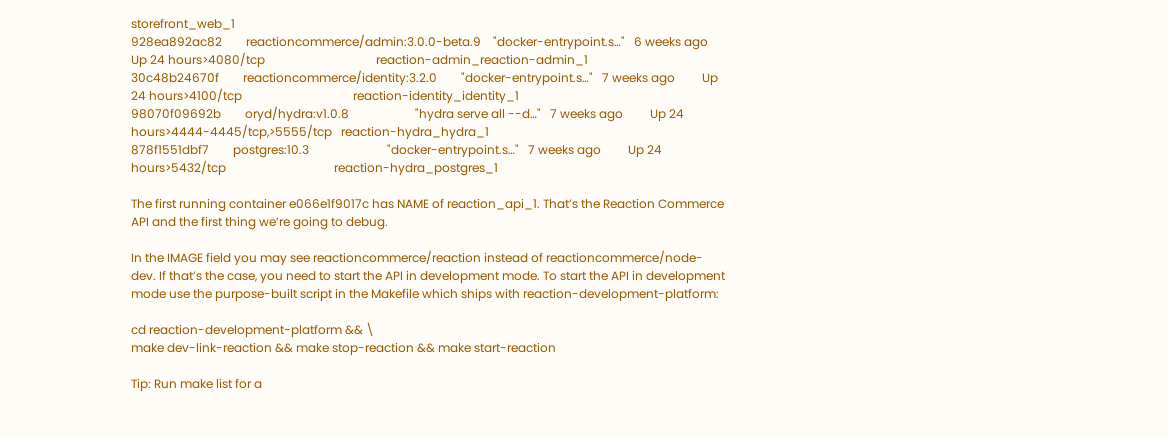storefront_web_1
928ea892ac82        reactioncommerce/admin:3.0.0-beta.9    "docker-entrypoint.s…"   6 weeks ago         Up 24 hours>4080/tcp                                     reaction-admin_reaction-admin_1
30c48b24670f        reactioncommerce/identity:3.2.0        "docker-entrypoint.s…"   7 weeks ago         Up 24 hours>4100/tcp                                     reaction-identity_identity_1
98070f09692b        oryd/hydra:v1.0.8                      "hydra serve all --d…"   7 weeks ago         Up 24 hours>4444-4445/tcp,>5555/tcp   reaction-hydra_hydra_1
878f1551dbf7        postgres:10.3                          "docker-entrypoint.s…"   7 weeks ago         Up 24 hours>5432/tcp                                    reaction-hydra_postgres_1

The first running container e066e1f9017c has NAME of reaction_api_1. That’s the Reaction Commerce API and the first thing we’re going to debug.

In the IMAGE field you may see reactioncommerce/reaction instead of reactioncommerce/node-dev. If that’s the case, you need to start the API in development mode. To start the API in development mode use the purpose-built script in the Makefile which ships with reaction-development-platform:

cd reaction-development-platform && \
make dev-link-reaction && make stop-reaction && make start-reaction

Tip: Run make list for a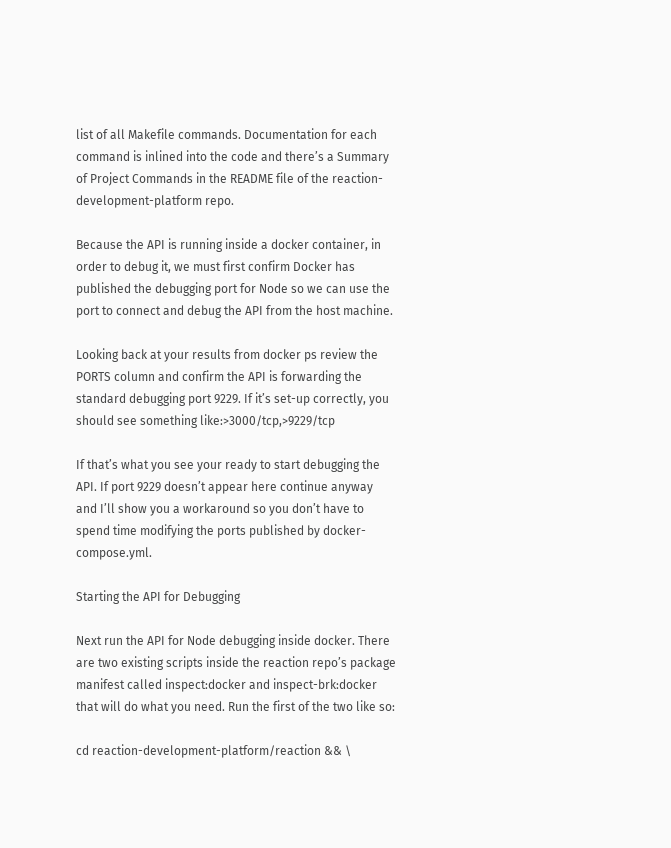list of all Makefile commands. Documentation for each command is inlined into the code and there’s a Summary of Project Commands in the README file of the reaction-development-platform repo.

Because the API is running inside a docker container, in order to debug it, we must first confirm Docker has published the debugging port for Node so we can use the port to connect and debug the API from the host machine.

Looking back at your results from docker ps review the PORTS column and confirm the API is forwarding the standard debugging port 9229. If it’s set-up correctly, you should see something like:>3000/tcp,>9229/tcp

If that’s what you see your ready to start debugging the API. If port 9229 doesn’t appear here continue anyway and I’ll show you a workaround so you don’t have to spend time modifying the ports published by docker-compose.yml.

Starting the API for Debugging

Next run the API for Node debugging inside docker. There are two existing scripts inside the reaction repo’s package manifest called inspect:docker and inspect-brk:docker that will do what you need. Run the first of the two like so:

cd reaction-development-platform/reaction && \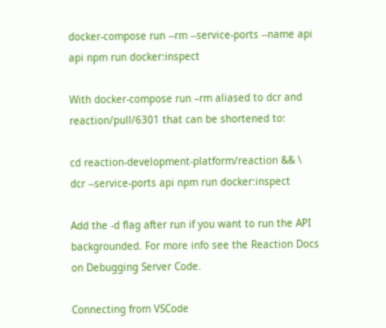docker-compose run --rm --service-ports --name api api npm run docker:inspect

With docker-compose run –rm aliased to dcr and reaction/pull/6301 that can be shortened to:

cd reaction-development-platform/reaction && \
dcr --service-ports api npm run docker:inspect

Add the -d flag after run if you want to run the API backgrounded. For more info see the Reaction Docs on Debugging Server Code.

Connecting from VSCode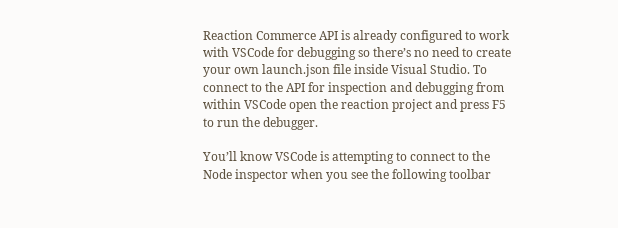Reaction Commerce API is already configured to work with VSCode for debugging so there’s no need to create your own launch.json file inside Visual Studio. To connect to the API for inspection and debugging from within VSCode open the reaction project and press F5 to run the debugger.

You’ll know VSCode is attempting to connect to the Node inspector when you see the following toolbar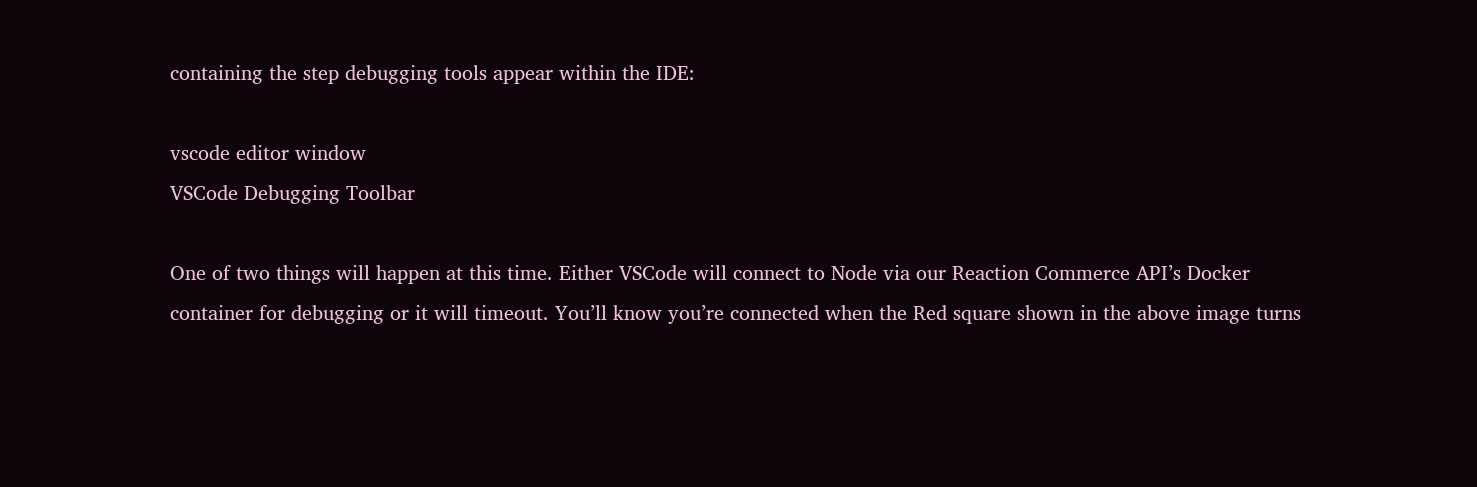containing the step debugging tools appear within the IDE:

vscode editor window
VSCode Debugging Toolbar

One of two things will happen at this time. Either VSCode will connect to Node via our Reaction Commerce API’s Docker container for debugging or it will timeout. You’ll know you’re connected when the Red square shown in the above image turns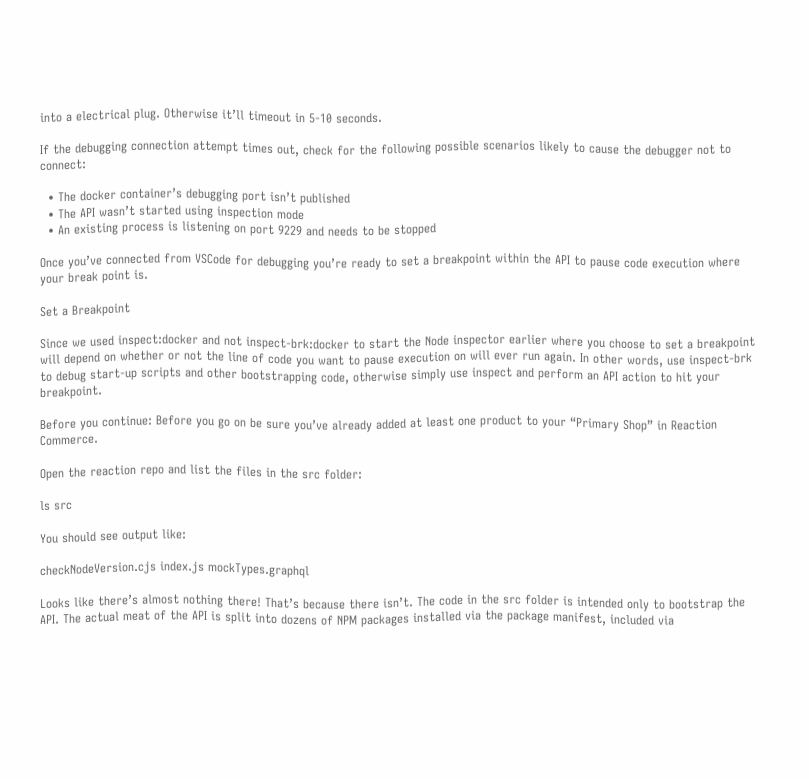into a electrical plug. Otherwise it’ll timeout in 5-10 seconds.

If the debugging connection attempt times out, check for the following possible scenarios likely to cause the debugger not to connect:

  • The docker container’s debugging port isn’t published
  • The API wasn’t started using inspection mode
  • An existing process is listening on port 9229 and needs to be stopped

Once you’ve connected from VSCode for debugging you’re ready to set a breakpoint within the API to pause code execution where your break point is.

Set a Breakpoint

Since we used inspect:docker and not inspect-brk:docker to start the Node inspector earlier where you choose to set a breakpoint will depend on whether or not the line of code you want to pause execution on will ever run again. In other words, use inspect-brk to debug start-up scripts and other bootstrapping code, otherwise simply use inspect and perform an API action to hit your breakpoint.

Before you continue: Before you go on be sure you’ve already added at least one product to your “Primary Shop” in Reaction Commerce.

Open the reaction repo and list the files in the src folder:

ls src

You should see output like:

checkNodeVersion.cjs index.js mockTypes.graphql

Looks like there’s almost nothing there! That’s because there isn’t. The code in the src folder is intended only to bootstrap the API. The actual meat of the API is split into dozens of NPM packages installed via the package manifest, included via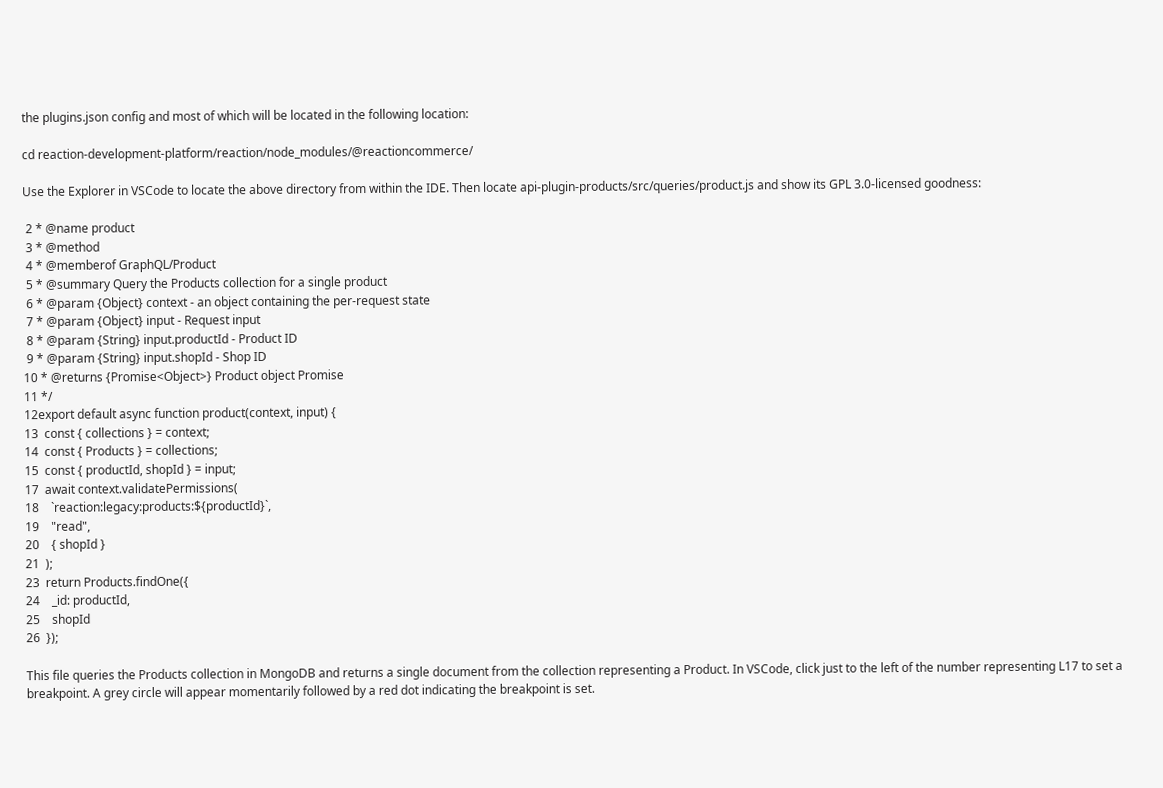the plugins.json config and most of which will be located in the following location:

cd reaction-development-platform/reaction/node_modules/@reactioncommerce/

Use the Explorer in VSCode to locate the above directory from within the IDE. Then locate api-plugin-products/src/queries/product.js and show its GPL 3.0-licensed goodness:

 2 * @name product
 3 * @method
 4 * @memberof GraphQL/Product
 5 * @summary Query the Products collection for a single product
 6 * @param {Object} context - an object containing the per-request state
 7 * @param {Object} input - Request input
 8 * @param {String} input.productId - Product ID
 9 * @param {String} input.shopId - Shop ID
10 * @returns {Promise<Object>} Product object Promise
11 */
12export default async function product(context, input) {
13  const { collections } = context;
14  const { Products } = collections;
15  const { productId, shopId } = input;
17  await context.validatePermissions(
18    `reaction:legacy:products:${productId}`,
19    "read",
20    { shopId }
21  );
23  return Products.findOne({
24    _id: productId,
25    shopId
26  });

This file queries the Products collection in MongoDB and returns a single document from the collection representing a Product. In VSCode, click just to the left of the number representing L17 to set a breakpoint. A grey circle will appear momentarily followed by a red dot indicating the breakpoint is set.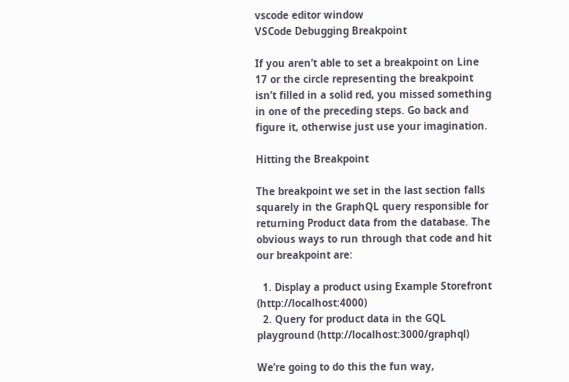vscode editor window
VSCode Debugging Breakpoint

If you aren’t able to set a breakpoint on Line 17 or the circle representing the breakpoint isn’t filled in a solid red, you missed something in one of the preceding steps. Go back and figure it, otherwise just use your imagination.

Hitting the Breakpoint

The breakpoint we set in the last section falls squarely in the GraphQL query responsible for returning Product data from the database. The obvious ways to run through that code and hit our breakpoint are:

  1. Display a product using Example Storefront (http://localhost:4000)
  2. Query for product data in the GQL playground (http://localhost:3000/graphql)

We’re going to do this the fun way,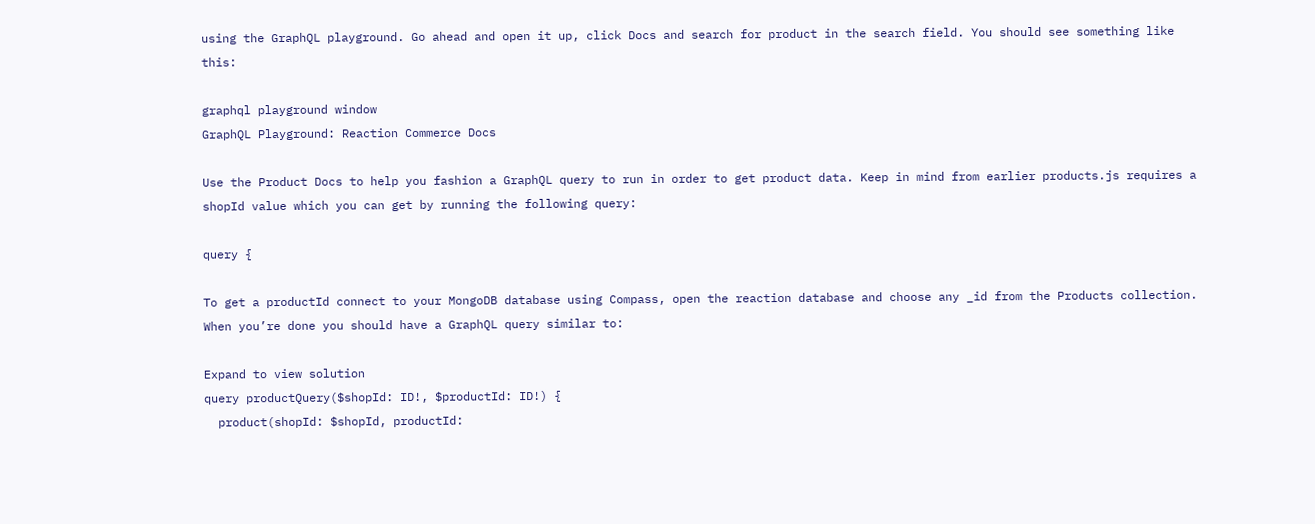using the GraphQL playground. Go ahead and open it up, click Docs and search for product in the search field. You should see something like this:

graphql playground window
GraphQL Playground: Reaction Commerce Docs

Use the Product Docs to help you fashion a GraphQL query to run in order to get product data. Keep in mind from earlier products.js requires a shopId value which you can get by running the following query:

query {

To get a productId connect to your MongoDB database using Compass, open the reaction database and choose any _id from the Products collection. When you’re done you should have a GraphQL query similar to:

Expand to view solution
query productQuery($shopId: ID!, $productId: ID!) {
  product(shopId: $shopId, productId: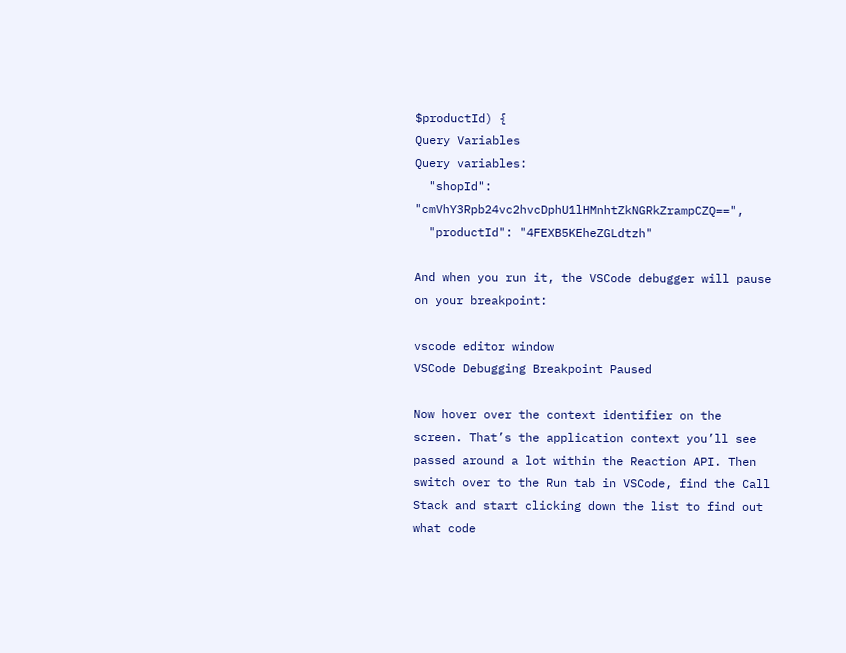$productId) {
Query Variables
Query variables:
  "shopId": "cmVhY3Rpb24vc2hvcDphU1lHMnhtZkNGRkZrampCZQ==",
  "productId": "4FEXB5KEheZGLdtzh"

And when you run it, the VSCode debugger will pause on your breakpoint:

vscode editor window
VSCode Debugging Breakpoint Paused

Now hover over the context identifier on the screen. That’s the application context you’ll see passed around a lot within the Reaction API. Then switch over to the Run tab in VSCode, find the Call Stack and start clicking down the list to find out what code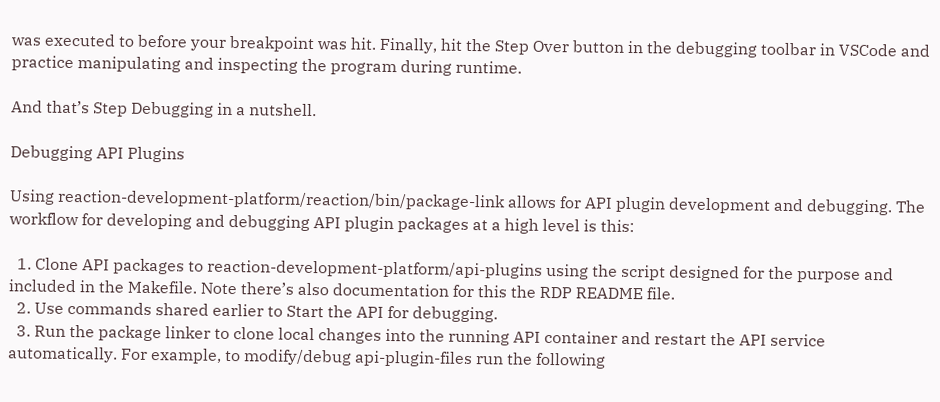was executed to before your breakpoint was hit. Finally, hit the Step Over button in the debugging toolbar in VSCode and practice manipulating and inspecting the program during runtime.

And that’s Step Debugging in a nutshell.

Debugging API Plugins

Using reaction-development-platform/reaction/bin/package-link allows for API plugin development and debugging. The workflow for developing and debugging API plugin packages at a high level is this:

  1. Clone API packages to reaction-development-platform/api-plugins using the script designed for the purpose and included in the Makefile. Note there’s also documentation for this the RDP README file.
  2. Use commands shared earlier to Start the API for debugging.
  3. Run the package linker to clone local changes into the running API container and restart the API service automatically. For example, to modify/debug api-plugin-files run the following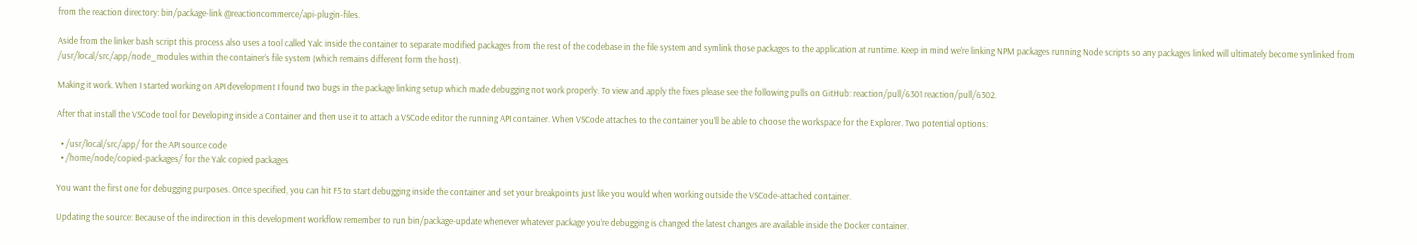from the reaction directory: bin/package-link @reactioncommerce/api-plugin-files.

Aside from the linker bash script this process also uses a tool called Yalc inside the container to separate modified packages from the rest of the codebase in the file system and symlink those packages to the application at runtime. Keep in mind we’re linking NPM packages running Node scripts so any packages linked will ultimately become synlinked from /usr/local/src/app/node_modules within the container’s file system (which remains different form the host).

Making it work. When I started working on API development I found two bugs in the package linking setup which made debugging not work properly. To view and apply the fixes please see the following pulls on GitHub: reaction/pull/6301 reaction/pull/6302.

After that install the VSCode tool for Developing inside a Container and then use it to attach a VSCode editor the running API container. When VSCode attaches to the container you’ll be able to choose the workspace for the Explorer. Two potential options:

  • /usr/local/src/app/ for the API source code
  • /home/node/copied-packages/ for the Yalc copied packages

You want the first one for debugging purposes. Once specified, you can hit F5 to start debugging inside the container and set your breakpoints just like you would when working outside the VSCode-attached container.

Updating the source: Because of the indirection in this development workflow remember to run bin/package-update whenever whatever package you’re debugging is changed the latest changes are available inside the Docker container.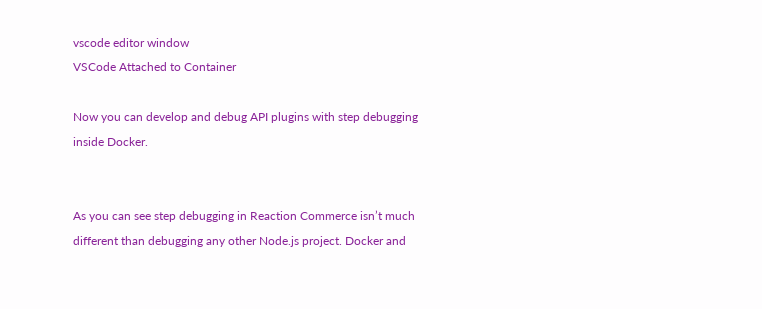vscode editor window
VSCode Attached to Container

Now you can develop and debug API plugins with step debugging inside Docker.


As you can see step debugging in Reaction Commerce isn’t much different than debugging any other Node.js project. Docker and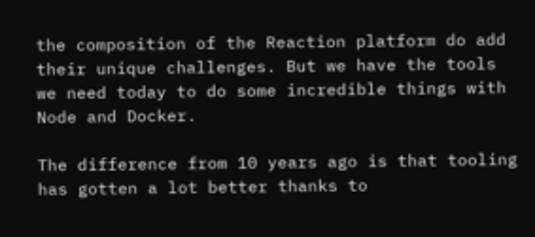the composition of the Reaction platform do add their unique challenges. But we have the tools we need today to do some incredible things with Node and Docker.

The difference from 10 years ago is that tooling has gotten a lot better thanks to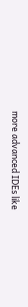more advanced IDEs like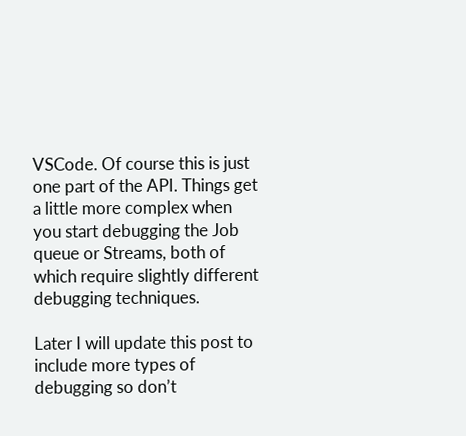VSCode. Of course this is just one part of the API. Things get a little more complex when you start debugging the Job queue or Streams, both of which require slightly different debugging techniques.

Later I will update this post to include more types of debugging so don’t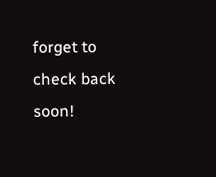forget to check back soon!